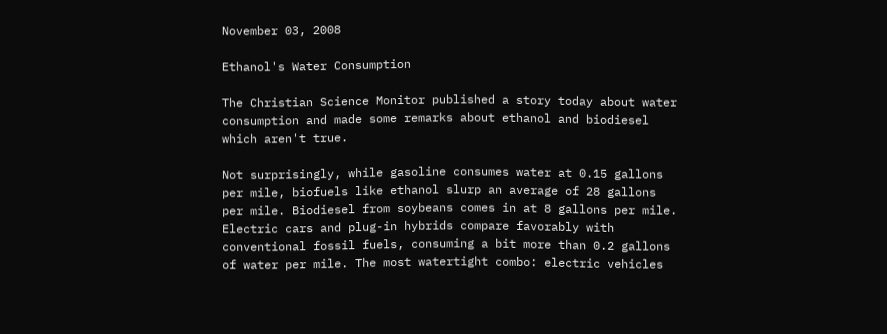November 03, 2008

Ethanol's Water Consumption

The Christian Science Monitor published a story today about water consumption and made some remarks about ethanol and biodiesel which aren't true.

Not surprisingly, while gasoline consumes water at 0.15 gallons per mile, biofuels like ethanol slurp an average of 28 gallons per mile. Biodiesel from soybeans comes in at 8 gallons per mile. Electric cars and plug-in hybrids compare favorably with conventional fossil fuels, consuming a bit more than 0.2 gallons of water per mile. The most watertight combo: electric vehicles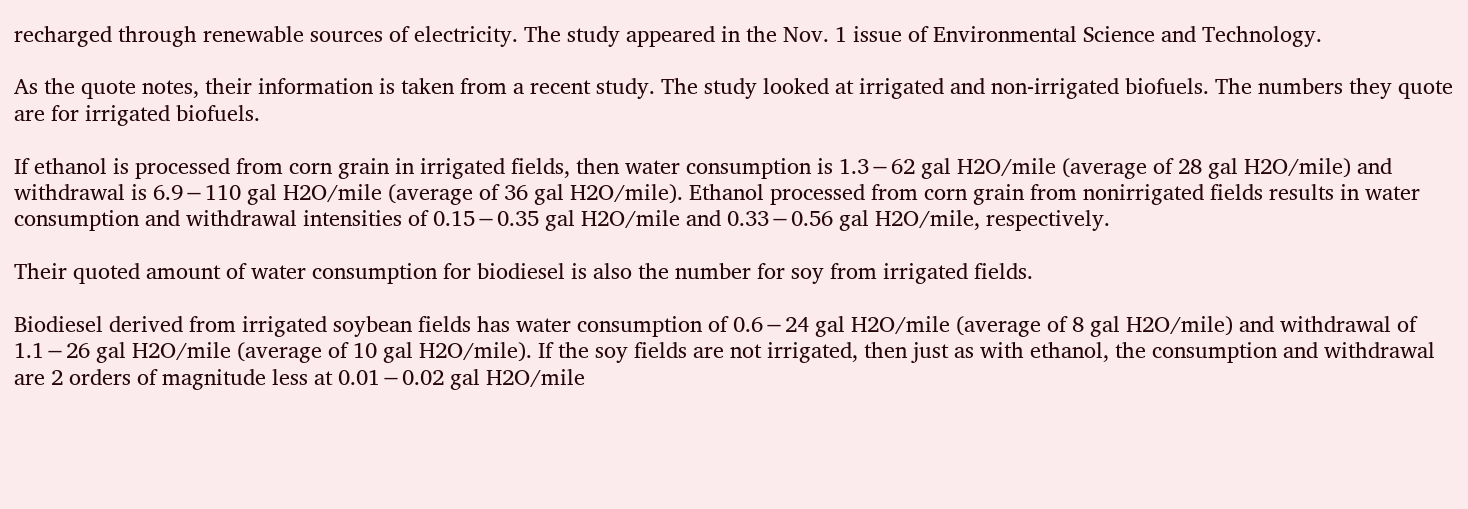recharged through renewable sources of electricity. The study appeared in the Nov. 1 issue of Environmental Science and Technology.

As the quote notes, their information is taken from a recent study. The study looked at irrigated and non-irrigated biofuels. The numbers they quote are for irrigated biofuels.

If ethanol is processed from corn grain in irrigated fields, then water consumption is 1.3−62 gal H2O/mile (average of 28 gal H2O/mile) and withdrawal is 6.9−110 gal H2O/mile (average of 36 gal H2O/mile). Ethanol processed from corn grain from nonirrigated fields results in water consumption and withdrawal intensities of 0.15−0.35 gal H2O/mile and 0.33−0.56 gal H2O/mile, respectively.

Their quoted amount of water consumption for biodiesel is also the number for soy from irrigated fields.

Biodiesel derived from irrigated soybean fields has water consumption of 0.6−24 gal H2O/mile (average of 8 gal H2O/mile) and withdrawal of 1.1−26 gal H2O/mile (average of 10 gal H2O/mile). If the soy fields are not irrigated, then just as with ethanol, the consumption and withdrawal are 2 orders of magnitude less at 0.01−0.02 gal H2O/mile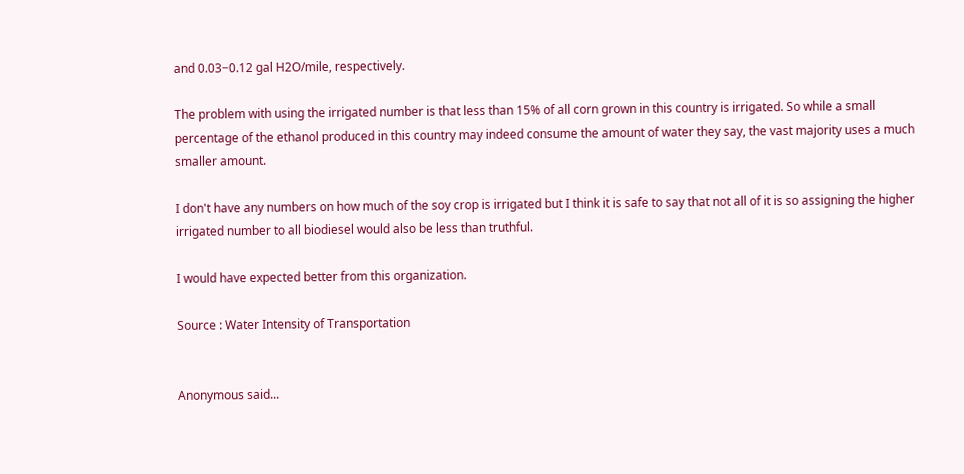and 0.03−0.12 gal H2O/mile, respectively.

The problem with using the irrigated number is that less than 15% of all corn grown in this country is irrigated. So while a small percentage of the ethanol produced in this country may indeed consume the amount of water they say, the vast majority uses a much smaller amount.

I don't have any numbers on how much of the soy crop is irrigated but I think it is safe to say that not all of it is so assigning the higher irrigated number to all biodiesel would also be less than truthful.

I would have expected better from this organization.

Source : Water Intensity of Transportation


Anonymous said...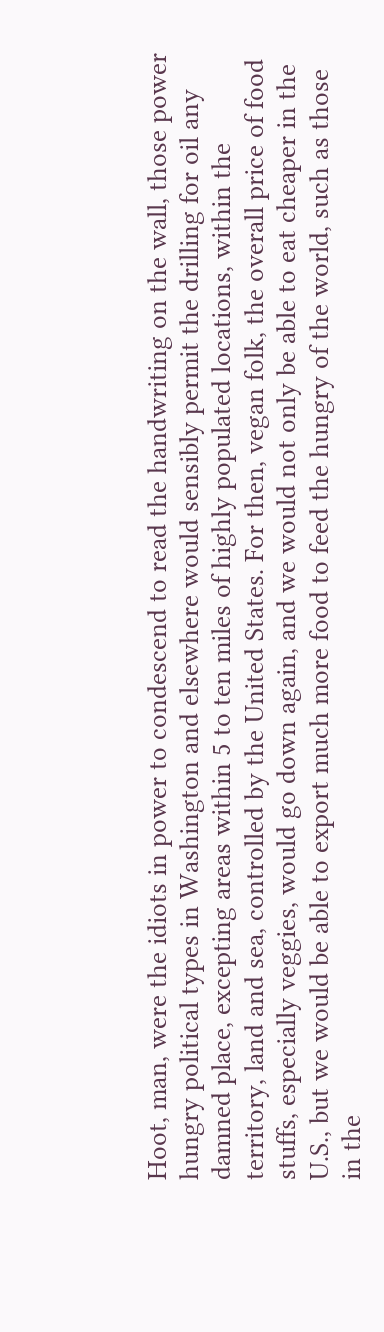Hoot, man, were the idiots in power to condescend to read the handwriting on the wall, those power hungry political types in Washington and elsewhere would sensibly permit the drilling for oil any damned place, excepting areas within 5 to ten miles of highly populated locations, within the territory, land and sea, controlled by the United States. For then, vegan folk, the overall price of food stuffs, especially veggies, would go down again, and we would not only be able to eat cheaper in the U.S., but we would be able to export much more food to feed the hungry of the world, such as those in the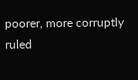poorer, more corruptly ruled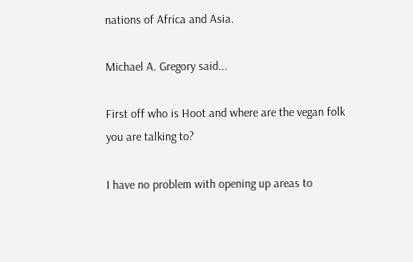nations of Africa and Asia.

Michael A. Gregory said...

First off who is Hoot and where are the vegan folk you are talking to?

I have no problem with opening up areas to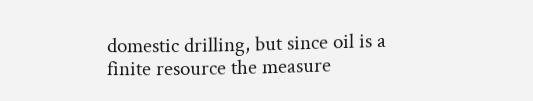domestic drilling, but since oil is a finite resource the measure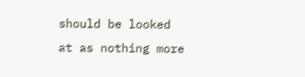should be looked at as nothing more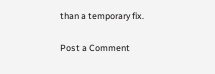than a temporary fix.

Post a Comment